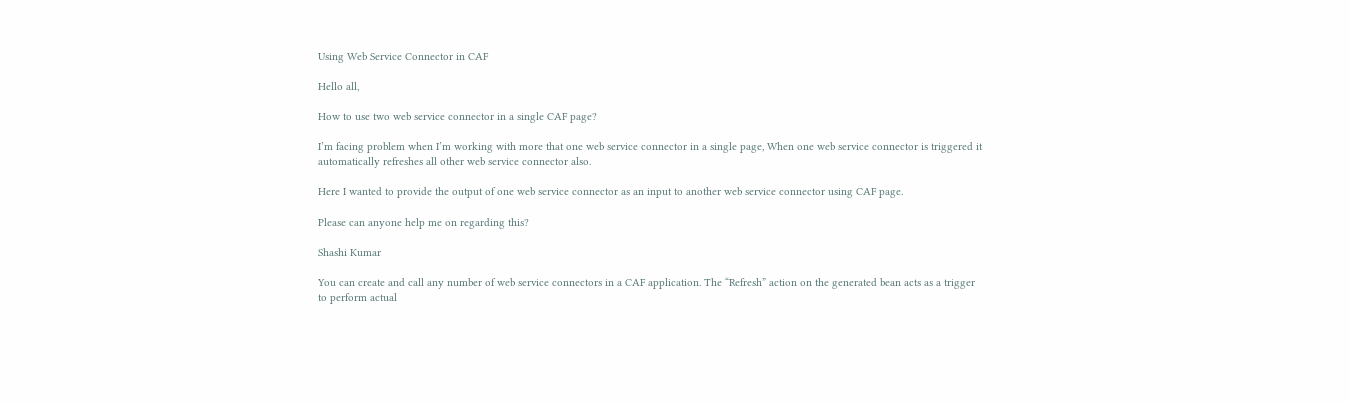Using Web Service Connector in CAF

Hello all,

How to use two web service connector in a single CAF page?

I’m facing problem when I’m working with more that one web service connector in a single page, When one web service connector is triggered it automatically refreshes all other web service connector also.

Here I wanted to provide the output of one web service connector as an input to another web service connector using CAF page.

Please can anyone help me on regarding this?

Shashi Kumar

You can create and call any number of web service connectors in a CAF application. The “Refresh” action on the generated bean acts as a trigger to perform actual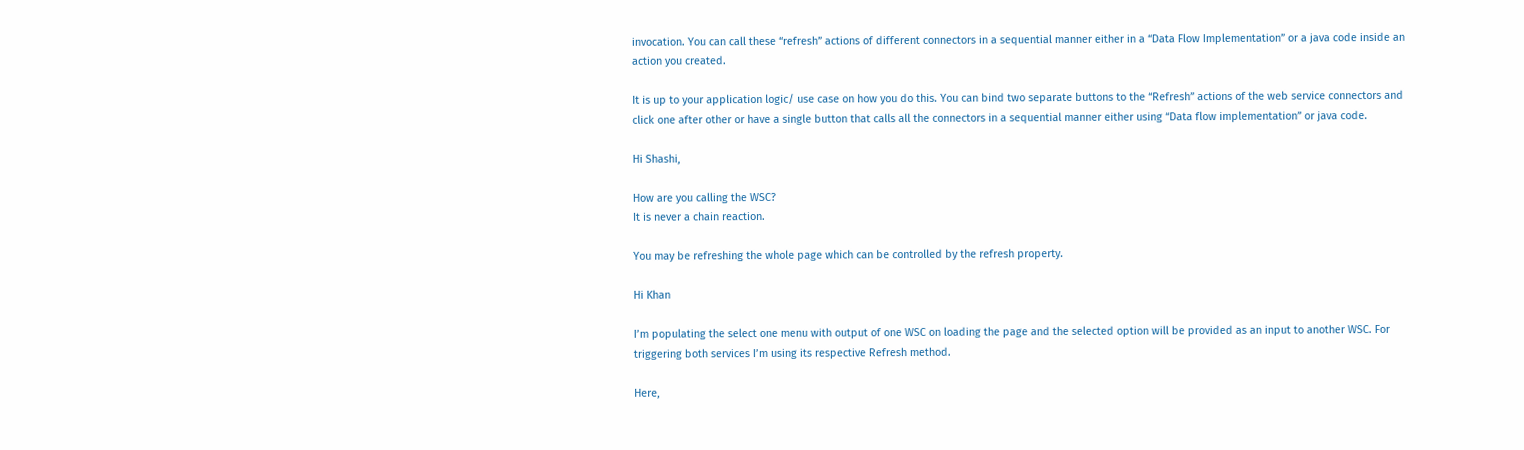invocation. You can call these “refresh” actions of different connectors in a sequential manner either in a “Data Flow Implementation” or a java code inside an action you created.

It is up to your application logic/ use case on how you do this. You can bind two separate buttons to the “Refresh” actions of the web service connectors and click one after other or have a single button that calls all the connectors in a sequential manner either using “Data flow implementation” or java code.

Hi Shashi,

How are you calling the WSC?
It is never a chain reaction.

You may be refreshing the whole page which can be controlled by the refresh property.

Hi Khan

I’m populating the select one menu with output of one WSC on loading the page and the selected option will be provided as an input to another WSC. For triggering both services I’m using its respective Refresh method.

Here,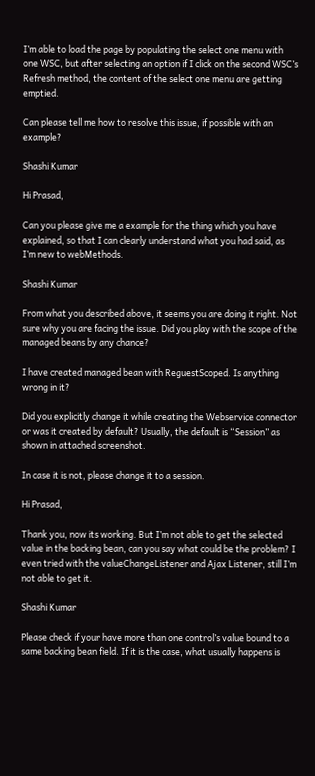I’m able to load the page by populating the select one menu with one WSC, but after selecting an option if I click on the second WSC’s Refresh method, the content of the select one menu are getting emptied.

Can please tell me how to resolve this issue, if possible with an example?

Shashi Kumar

Hi Prasad,

Can you please give me a example for the thing which you have explained, so that I can clearly understand what you had said, as I’m new to webMethods.

Shashi Kumar

From what you described above, it seems you are doing it right. Not sure why you are facing the issue. Did you play with the scope of the managed beans by any chance?

I have created managed bean with ReguestScoped. Is anything wrong in it?

Did you explicitly change it while creating the Webservice connector or was it created by default? Usually, the default is “Session” as shown in attached screenshot.

In case it is not, please change it to a session.

Hi Prasad,

Thank you, now its working. But I’m not able to get the selected value in the backing bean, can you say what could be the problem? I even tried with the valueChangeListener and Ajax Listener, still I’m not able to get it.

Shashi Kumar

Please check if your have more than one control’s value bound to a same backing bean field. If it is the case, what usually happens is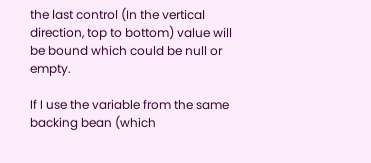the last control (In the vertical direction, top to bottom) value will be bound which could be null or empty.

If I use the variable from the same backing bean (which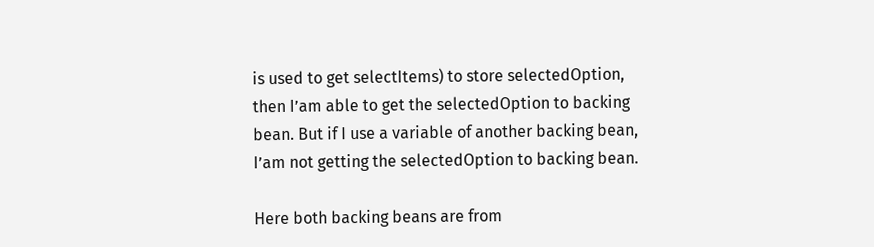is used to get selectItems) to store selectedOption, then I’am able to get the selectedOption to backing bean. But if I use a variable of another backing bean, I’am not getting the selectedOption to backing bean.

Here both backing beans are from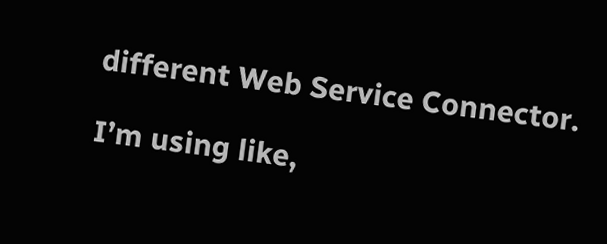different Web Service Connector.

I’m using like,